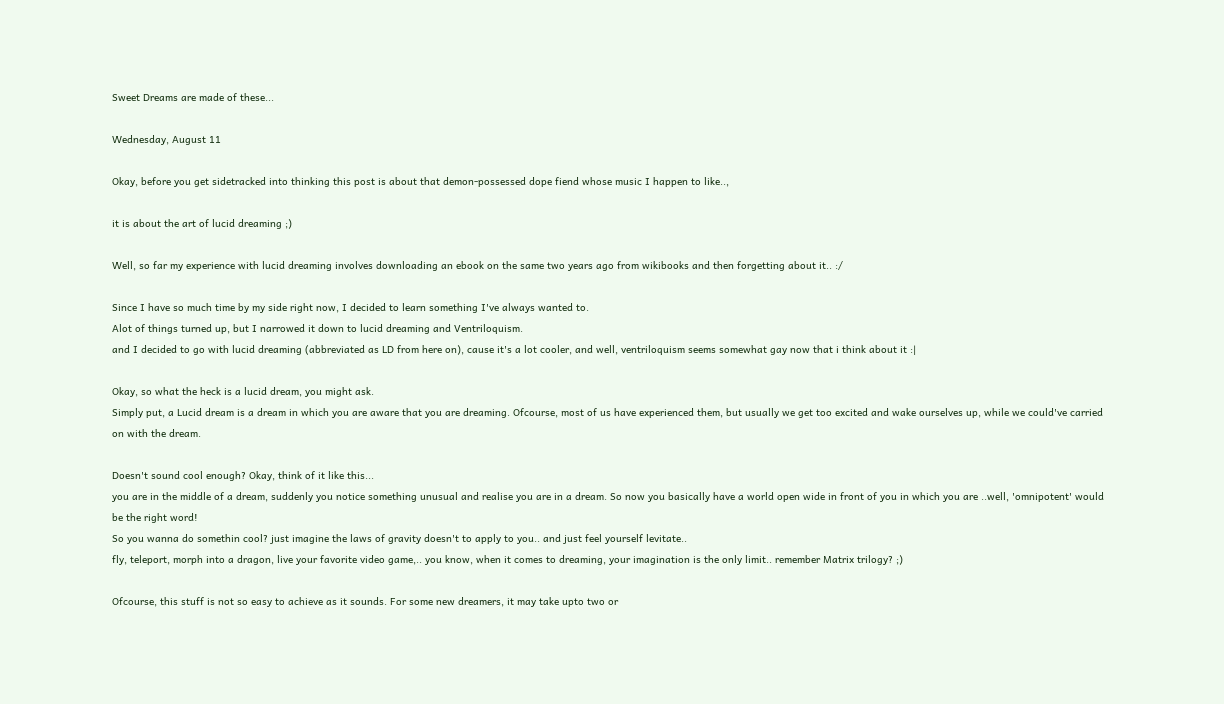Sweet Dreams are made of these...

Wednesday, August 11

Okay, before you get sidetracked into thinking this post is about that demon-possessed dope fiend whose music I happen to like..,

it is about the art of lucid dreaming ;)

Well, so far my experience with lucid dreaming involves downloading an ebook on the same two years ago from wikibooks and then forgetting about it.. :/

Since I have so much time by my side right now, I decided to learn something I've always wanted to.
Alot of things turned up, but I narrowed it down to lucid dreaming and Ventriloquism.
and I decided to go with lucid dreaming (abbreviated as LD from here on), cause it's a lot cooler, and well, ventriloquism seems somewhat gay now that i think about it :|

Okay, so what the heck is a lucid dream, you might ask.
Simply put, a Lucid dream is a dream in which you are aware that you are dreaming. Ofcourse, most of us have experienced them, but usually we get too excited and wake ourselves up, while we could've carried on with the dream.

Doesn't sound cool enough? Okay, think of it like this...
you are in the middle of a dream, suddenly you notice something unusual and realise you are in a dream. So now you basically have a world open wide in front of you in which you are ..well, 'omnipotent' would be the right word!
So you wanna do somethin cool? just imagine the laws of gravity doesn't to apply to you.. and just feel yourself levitate..
fly, teleport, morph into a dragon, live your favorite video game,.. you know, when it comes to dreaming, your imagination is the only limit.. remember Matrix trilogy? ;)

Ofcourse, this stuff is not so easy to achieve as it sounds. For some new dreamers, it may take upto two or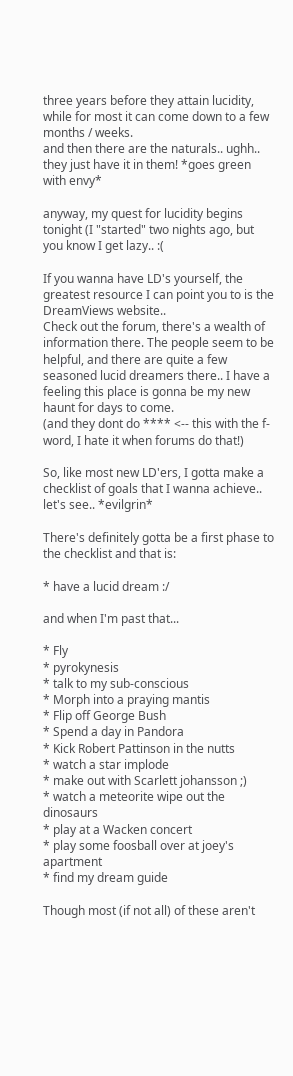three years before they attain lucidity, while for most it can come down to a few months / weeks.
and then there are the naturals.. ughh.. they just have it in them! *goes green with envy*

anyway, my quest for lucidity begins tonight (I "started" two nights ago, but you know I get lazy.. :(

If you wanna have LD's yourself, the greatest resource I can point you to is the DreamViews website..
Check out the forum, there's a wealth of information there. The people seem to be helpful, and there are quite a few seasoned lucid dreamers there.. I have a feeling this place is gonna be my new haunt for days to come.
(and they dont do **** <-- this with the f-word, I hate it when forums do that!)

So, like most new LD'ers, I gotta make a checklist of goals that I wanna achieve.. let's see.. *evilgrin*

There's definitely gotta be a first phase to the checklist and that is:

* have a lucid dream :/

and when I'm past that...

* Fly
* pyrokynesis
* talk to my sub-conscious
* Morph into a praying mantis
* Flip off George Bush
* Spend a day in Pandora
* Kick Robert Pattinson in the nutts
* watch a star implode
* make out with Scarlett johansson ;)
* watch a meteorite wipe out the dinosaurs
* play at a Wacken concert
* play some foosball over at joey's apartment
* find my dream guide

Though most (if not all) of these aren't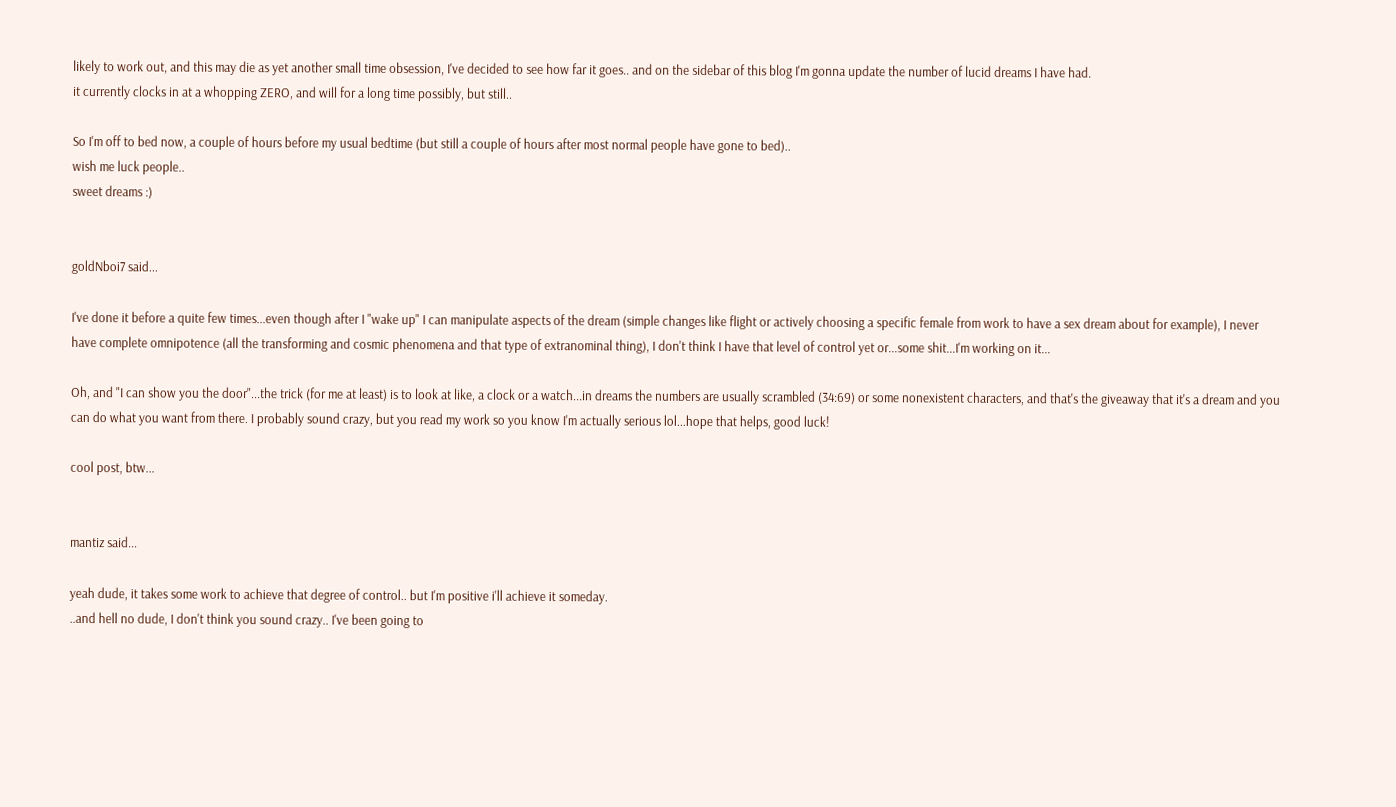likely to work out, and this may die as yet another small time obsession, I've decided to see how far it goes.. and on the sidebar of this blog I'm gonna update the number of lucid dreams I have had.
it currently clocks in at a whopping ZERO, and will for a long time possibly, but still..

So I'm off to bed now, a couple of hours before my usual bedtime (but still a couple of hours after most normal people have gone to bed)..
wish me luck people..
sweet dreams :)


goldNboi7 said...

I've done it before a quite few times...even though after I "wake up" I can manipulate aspects of the dream (simple changes like flight or actively choosing a specific female from work to have a sex dream about for example), I never have complete omnipotence (all the transforming and cosmic phenomena and that type of extranominal thing), I don't think I have that level of control yet or...some shit...I'm working on it...

Oh, and "I can show you the door"...the trick (for me at least) is to look at like, a clock or a watch...in dreams the numbers are usually scrambled (34:69) or some nonexistent characters, and that's the giveaway that it's a dream and you can do what you want from there. I probably sound crazy, but you read my work so you know I'm actually serious lol...hope that helps, good luck!

cool post, btw...


mantiz said...

yeah dude, it takes some work to achieve that degree of control.. but I'm positive i'll achieve it someday.
..and hell no dude, I don't think you sound crazy.. I've been going to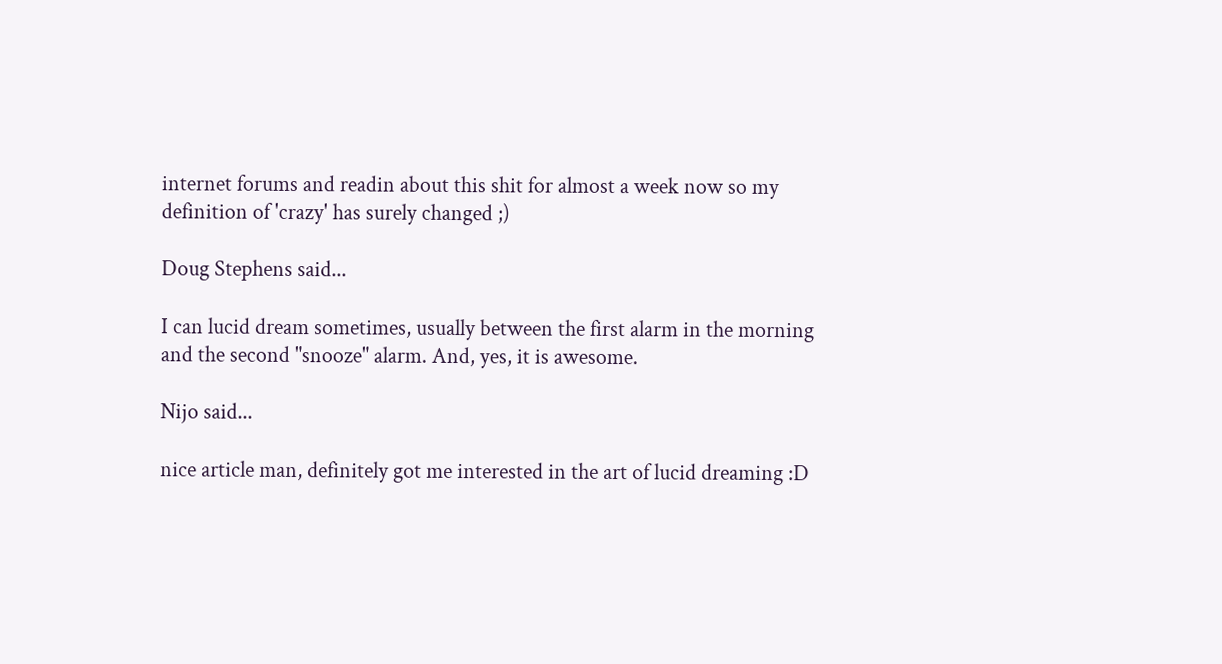internet forums and readin about this shit for almost a week now so my definition of 'crazy' has surely changed ;)

Doug Stephens said...

I can lucid dream sometimes, usually between the first alarm in the morning and the second "snooze" alarm. And, yes, it is awesome.

Nijo said...

nice article man, definitely got me interested in the art of lucid dreaming :D